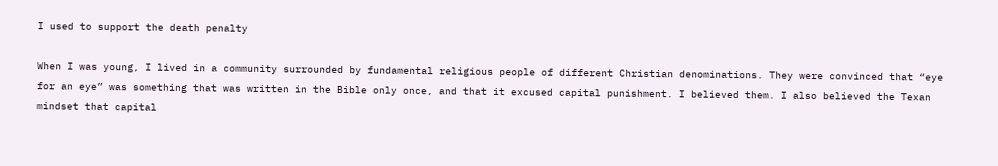I used to support the death penalty

When I was young, I lived in a community surrounded by fundamental religious people of different Christian denominations. They were convinced that “eye for an eye” was something that was written in the Bible only once, and that it excused capital punishment. I believed them. I also believed the Texan mindset that capital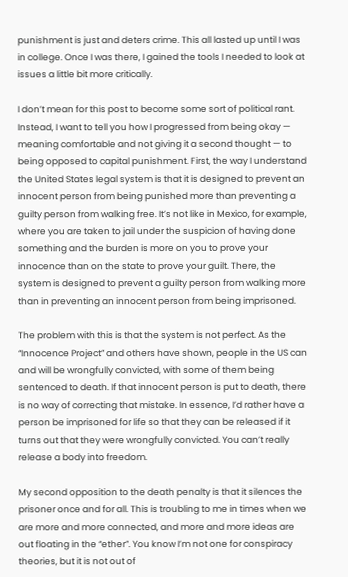punishment is just and deters crime. This all lasted up until I was in college. Once I was there, I gained the tools I needed to look at issues a little bit more critically.

I don’t mean for this post to become some sort of political rant. Instead, I want to tell you how I progressed from being okay — meaning comfortable and not giving it a second thought — to being opposed to capital punishment. First, the way I understand the United States legal system is that it is designed to prevent an innocent person from being punished more than preventing a guilty person from walking free. It’s not like in Mexico, for example, where you are taken to jail under the suspicion of having done something and the burden is more on you to prove your innocence than on the state to prove your guilt. There, the system is designed to prevent a guilty person from walking more than in preventing an innocent person from being imprisoned.

The problem with this is that the system is not perfect. As the “Innocence Project” and others have shown, people in the US can and will be wrongfully convicted, with some of them being sentenced to death. If that innocent person is put to death, there is no way of correcting that mistake. In essence, I’d rather have a person be imprisoned for life so that they can be released if it turns out that they were wrongfully convicted. You can’t really release a body into freedom.

My second opposition to the death penalty is that it silences the prisoner once and for all. This is troubling to me in times when we are more and more connected, and more and more ideas are out floating in the “ether”. You know I’m not one for conspiracy theories, but it is not out of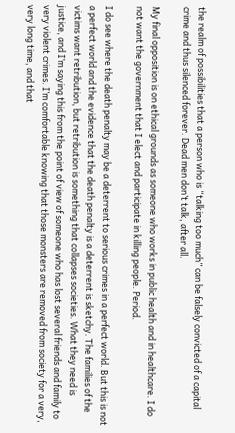the realm of possibilities that a person who is “talking too much” can be falsely convicted of a capital crime and thus silenced forever. Dead men don’t talk, after all.

My final opposition is on ethical grounds as someone who works in public health and in healthcare. I do not want the government that I elect and participate in killing people. Period.

I do see where the death penalty may be a deterrent to serious crimes in a perfect world. But this is not a perfect world and the evidence that the death penalty is a deterrent is sketchy. The families of the victims want retribution, but retribution is something that collapses societies. What they need is justice, and I’m saying this from the point of view of someone who has lost several friends and family to very violent crimes. I’m comfortable knowing that those monsters are removed from society for a very, very long time, and that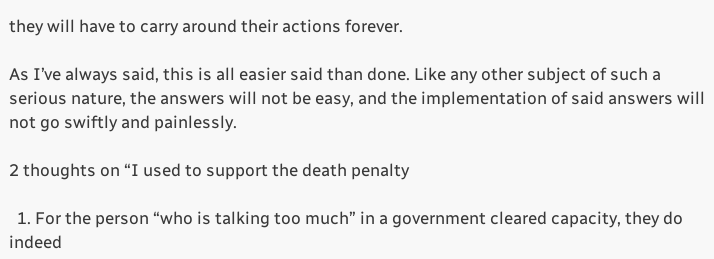they will have to carry around their actions forever.

As I’ve always said, this is all easier said than done. Like any other subject of such a serious nature, the answers will not be easy, and the implementation of said answers will not go swiftly and painlessly.

2 thoughts on “I used to support the death penalty

  1. For the person “who is talking too much” in a government cleared capacity, they do indeed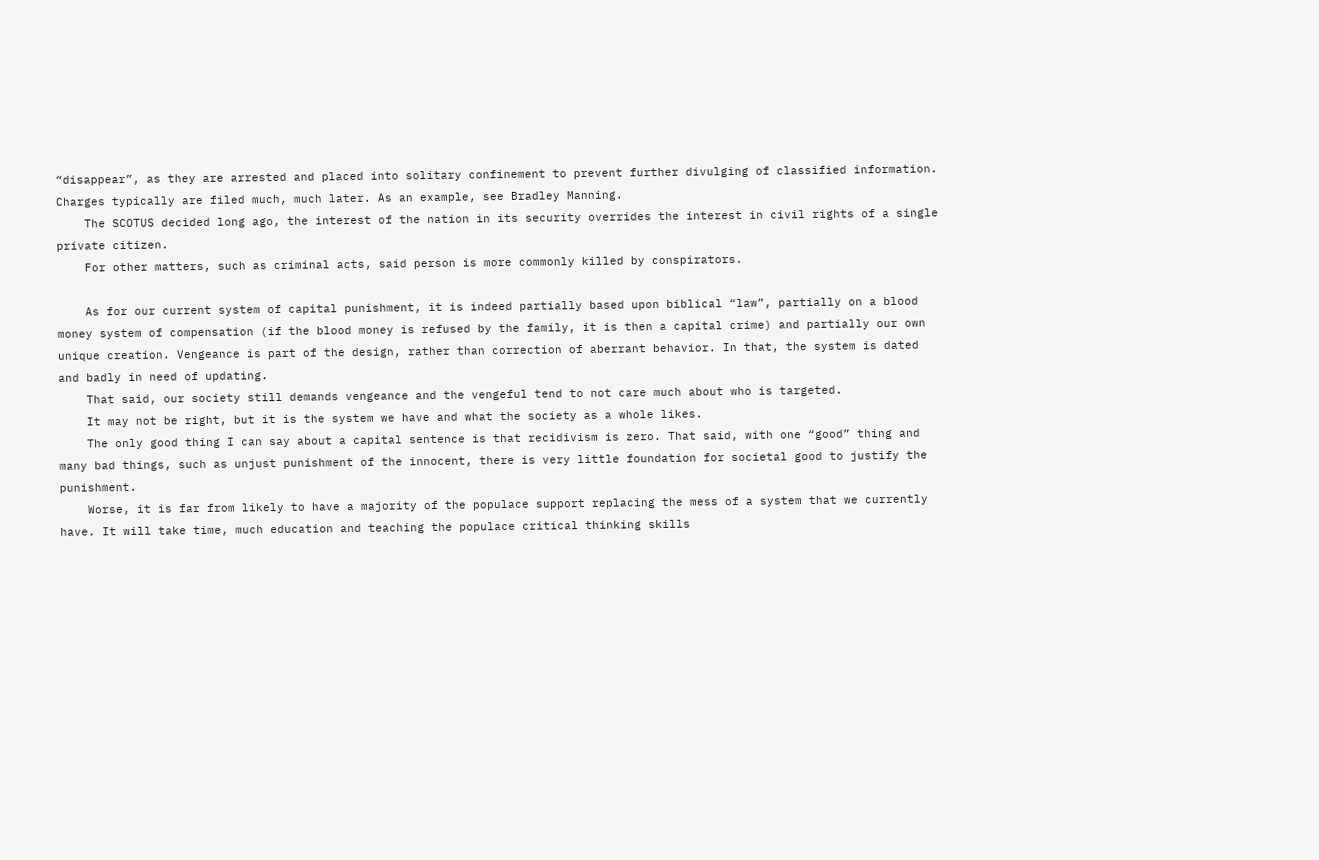“disappear”, as they are arrested and placed into solitary confinement to prevent further divulging of classified information. Charges typically are filed much, much later. As an example, see Bradley Manning.
    The SCOTUS decided long ago, the interest of the nation in its security overrides the interest in civil rights of a single private citizen.
    For other matters, such as criminal acts, said person is more commonly killed by conspirators.

    As for our current system of capital punishment, it is indeed partially based upon biblical “law”, partially on a blood money system of compensation (if the blood money is refused by the family, it is then a capital crime) and partially our own unique creation. Vengeance is part of the design, rather than correction of aberrant behavior. In that, the system is dated and badly in need of updating.
    That said, our society still demands vengeance and the vengeful tend to not care much about who is targeted.
    It may not be right, but it is the system we have and what the society as a whole likes.
    The only good thing I can say about a capital sentence is that recidivism is zero. That said, with one “good” thing and many bad things, such as unjust punishment of the innocent, there is very little foundation for societal good to justify the punishment.
    Worse, it is far from likely to have a majority of the populace support replacing the mess of a system that we currently have. It will take time, much education and teaching the populace critical thinking skills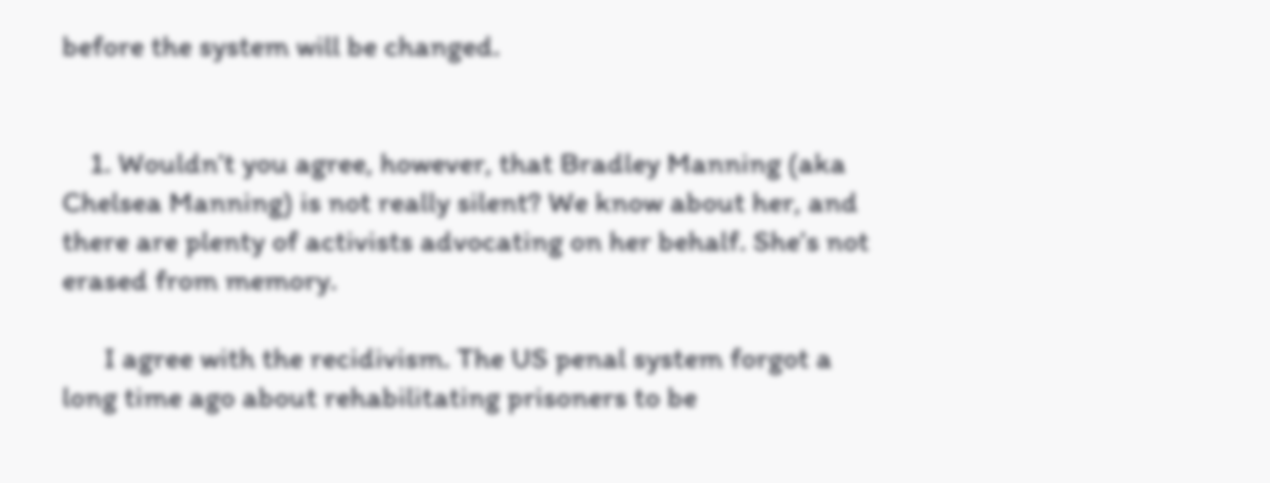before the system will be changed.


    1. Wouldn’t you agree, however, that Bradley Manning (aka Chelsea Manning) is not really silent? We know about her, and there are plenty of activists advocating on her behalf. She’s not erased from memory.

      I agree with the recidivism. The US penal system forgot a long time ago about rehabilitating prisoners to be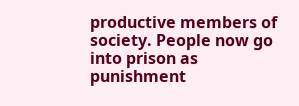productive members of society. People now go into prison as punishment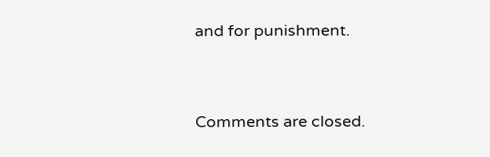and for punishment.


Comments are closed.